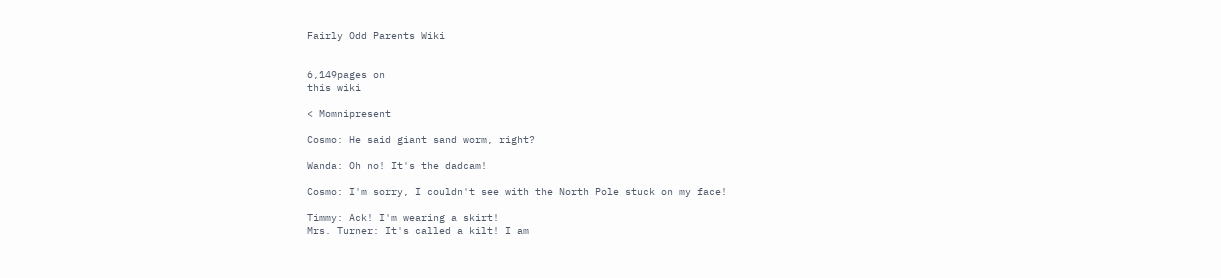Fairly Odd Parents Wiki


6,149pages on
this wiki

< Momnipresent

Cosmo: He said giant sand worm, right?

Wanda: Oh no! It's the dadcam!

Cosmo: I'm sorry, I couldn't see with the North Pole stuck on my face!

Timmy: Ack! I'm wearing a skirt!
Mrs. Turner: It's called a kilt! I am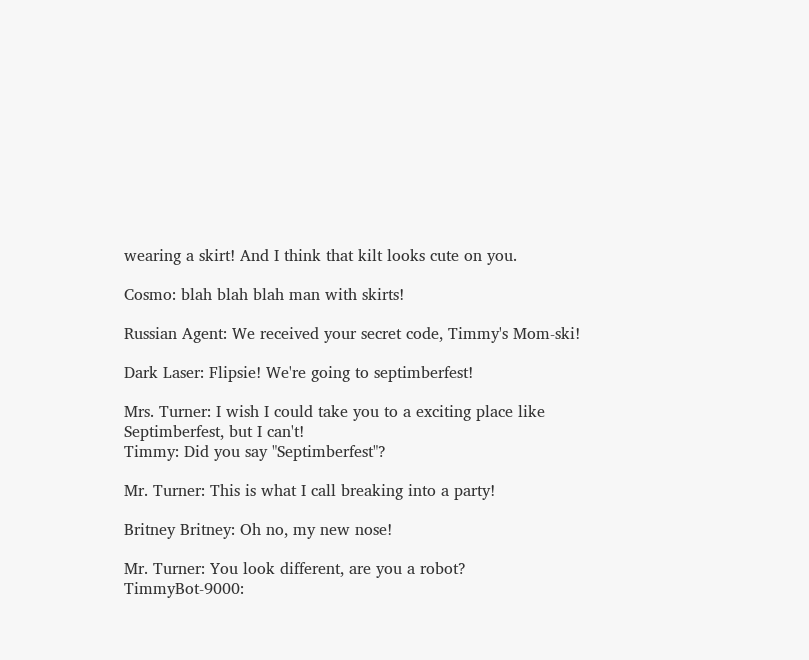wearing a skirt! And I think that kilt looks cute on you.

Cosmo: blah blah blah man with skirts!

Russian Agent: We received your secret code, Timmy's Mom-ski!

Dark Laser: Flipsie! We're going to septimberfest!

Mrs. Turner: I wish I could take you to a exciting place like Septimberfest, but I can't!
Timmy: Did you say "Septimberfest"?

Mr. Turner: This is what I call breaking into a party!

Britney Britney: Oh no, my new nose!

Mr. Turner: You look different, are you a robot?
TimmyBot-9000: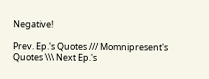Negative!

Prev. Ep.'s Quotes /// Momnipresent's Quotes \\\ Next Ep.'s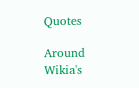Quotes

Around Wikia's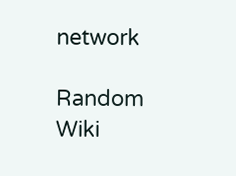network

Random Wiki